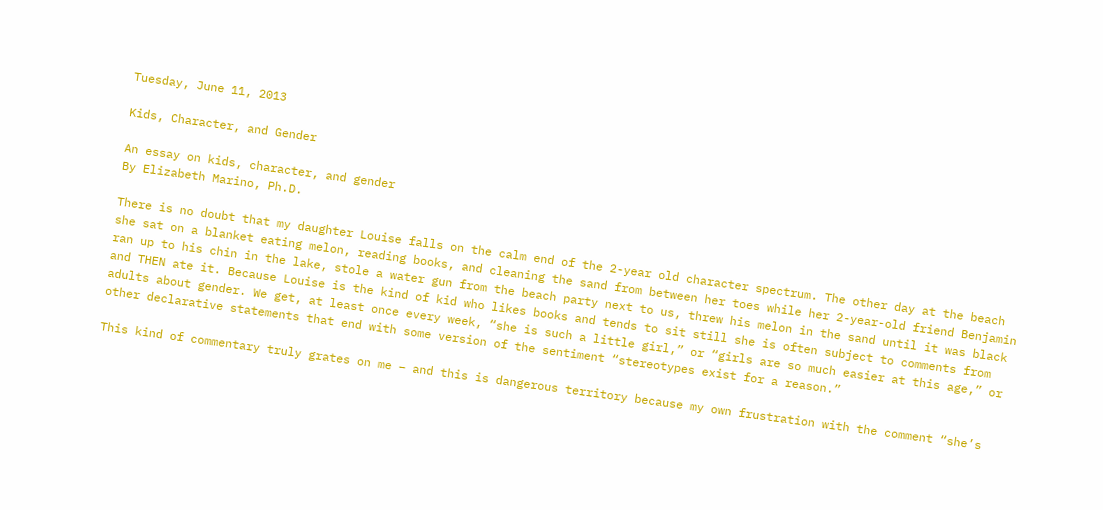Tuesday, June 11, 2013

Kids, Character, and Gender

An essay on kids, character, and gender
By Elizabeth Marino, Ph.D.

There is no doubt that my daughter Louise falls on the calm end of the 2-year old character spectrum. The other day at the beach she sat on a blanket eating melon, reading books, and cleaning the sand from between her toes while her 2-year-old friend Benjamin ran up to his chin in the lake, stole a water gun from the beach party next to us, threw his melon in the sand until it was black and THEN ate it. Because Louise is the kind of kid who likes books and tends to sit still she is often subject to comments from adults about gender. We get, at least once every week, “she is such a little girl,” or “girls are so much easier at this age,” or other declarative statements that end with some version of the sentiment “stereotypes exist for a reason.”

This kind of commentary truly grates on me – and this is dangerous territory because my own frustration with the comment “she’s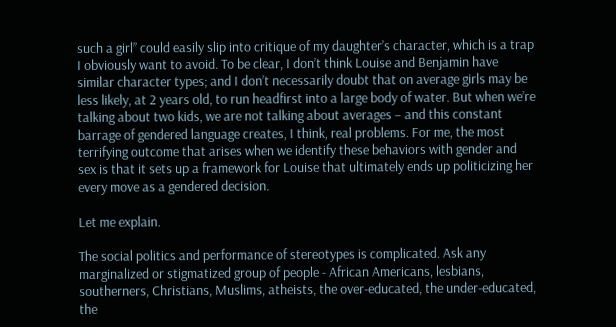such a girl” could easily slip into critique of my daughter’s character, which is a trap I obviously want to avoid. To be clear, I don’t think Louise and Benjamin have similar character types; and I don’t necessarily doubt that on average girls may be less likely, at 2 years old, to run headfirst into a large body of water. But when we’re talking about two kids, we are not talking about averages – and this constant barrage of gendered language creates, I think, real problems. For me, the most terrifying outcome that arises when we identify these behaviors with gender and sex is that it sets up a framework for Louise that ultimately ends up politicizing her every move as a gendered decision.

Let me explain.

The social politics and performance of stereotypes is complicated. Ask any marginalized or stigmatized group of people - African Americans, lesbians, southerners, Christians, Muslims, atheists, the over-educated, the under-educated, the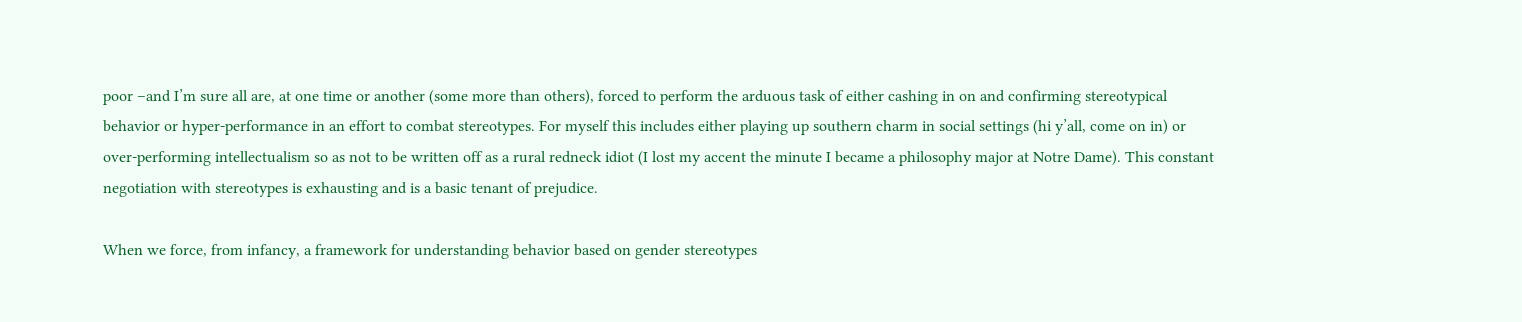poor –and I’m sure all are, at one time or another (some more than others), forced to perform the arduous task of either cashing in on and confirming stereotypical behavior or hyper-performance in an effort to combat stereotypes. For myself this includes either playing up southern charm in social settings (hi y’all, come on in) or over-performing intellectualism so as not to be written off as a rural redneck idiot (I lost my accent the minute I became a philosophy major at Notre Dame). This constant negotiation with stereotypes is exhausting and is a basic tenant of prejudice.

When we force, from infancy, a framework for understanding behavior based on gender stereotypes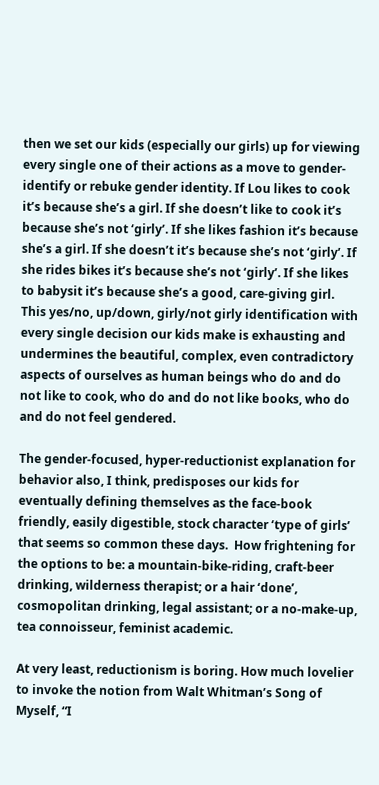then we set our kids (especially our girls) up for viewing every single one of their actions as a move to gender-identify or rebuke gender identity. If Lou likes to cook it’s because she’s a girl. If she doesn’t like to cook it’s because she’s not ‘girly’. If she likes fashion it’s because she’s a girl. If she doesn’t it’s because she’s not ‘girly’. If she rides bikes it’s because she’s not ‘girly’. If she likes to babysit it’s because she’s a good, care-giving girl. This yes/no, up/down, girly/not girly identification with every single decision our kids make is exhausting and undermines the beautiful, complex, even contradictory aspects of ourselves as human beings who do and do not like to cook, who do and do not like books, who do and do not feel gendered.

The gender-focused, hyper-reductionist explanation for behavior also, I think, predisposes our kids for eventually defining themselves as the face-book friendly, easily digestible, stock character ‘type of girls’ that seems so common these days.  How frightening for the options to be: a mountain-bike-riding, craft-beer drinking, wilderness therapist; or a hair ‘done’, cosmopolitan drinking, legal assistant; or a no-make-up, tea connoisseur, feminist academic.

At very least, reductionism is boring. How much lovelier to invoke the notion from Walt Whitman’s Song of Myself, “I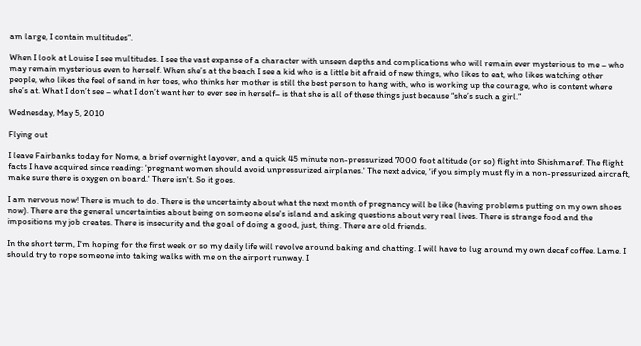am large, I contain multitudes”.

When I look at Louise I see multitudes. I see the vast expanse of a character with unseen depths and complications who will remain ever mysterious to me – who may remain mysterious even to herself. When she’s at the beach I see a kid who is a little bit afraid of new things, who likes to eat, who likes watching other people, who likes the feel of sand in her toes, who thinks her mother is still the best person to hang with, who is working up the courage, who is content where she’s at. What I don’t see – what I don’t want her to ever see in herself– is that she is all of these things just because “she’s such a girl.”

Wednesday, May 5, 2010

Flying out

I leave Fairbanks today for Nome, a brief overnight layover, and a quick 45 minute non-pressurized 7000 foot altitude (or so) flight into Shishmaref. The flight facts I have acquired since reading: 'pregnant women should avoid unpressurized airplanes.' The next advice, 'if you simply must fly in a non-pressurized aircraft, make sure there is oxygen on board.' There isn't. So it goes.

I am nervous now! There is much to do. There is the uncertainty about what the next month of pregnancy will be like (having problems putting on my own shoes now). There are the general uncertainties about being on someone else's island and asking questions about very real lives. There is strange food and the impositions my job creates. There is insecurity and the goal of doing a good, just, thing. There are old friends.

In the short term, I'm hoping for the first week or so my daily life will revolve around baking and chatting. I will have to lug around my own decaf coffee. Lame. I should try to rope someone into taking walks with me on the airport runway. I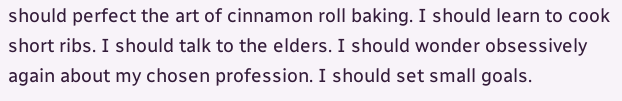should perfect the art of cinnamon roll baking. I should learn to cook short ribs. I should talk to the elders. I should wonder obsessively again about my chosen profession. I should set small goals.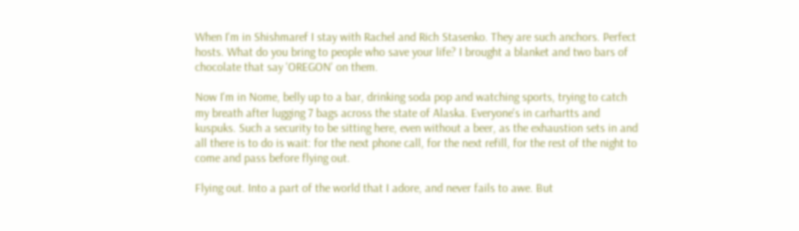When I'm in Shishmaref I stay with Rachel and Rich Stasenko. They are such anchors. Perfect hosts. What do you bring to people who save your life? I brought a blanket and two bars of chocolate that say 'OREGON' on them.

Now I'm in Nome, belly up to a bar, drinking soda pop and watching sports, trying to catch my breath after lugging 7 bags across the state of Alaska. Everyone's in carhartts and kuspuks. Such a security to be sitting here, even without a beer, as the exhaustion sets in and all there is to do is wait: for the next phone call, for the next refill, for the rest of the night to come and pass before flying out.

Flying out. Into a part of the world that I adore, and never fails to awe. But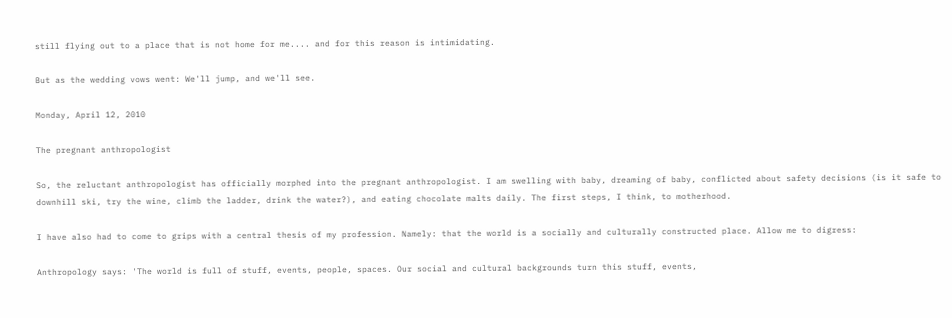still flying out to a place that is not home for me.... and for this reason is intimidating.

But as the wedding vows went: We'll jump, and we'll see.

Monday, April 12, 2010

The pregnant anthropologist

So, the reluctant anthropologist has officially morphed into the pregnant anthropologist. I am swelling with baby, dreaming of baby, conflicted about safety decisions (is it safe to downhill ski, try the wine, climb the ladder, drink the water?), and eating chocolate malts daily. The first steps, I think, to motherhood.

I have also had to come to grips with a central thesis of my profession. Namely: that the world is a socially and culturally constructed place. Allow me to digress:

Anthropology says: 'The world is full of stuff, events, people, spaces. Our social and cultural backgrounds turn this stuff, events,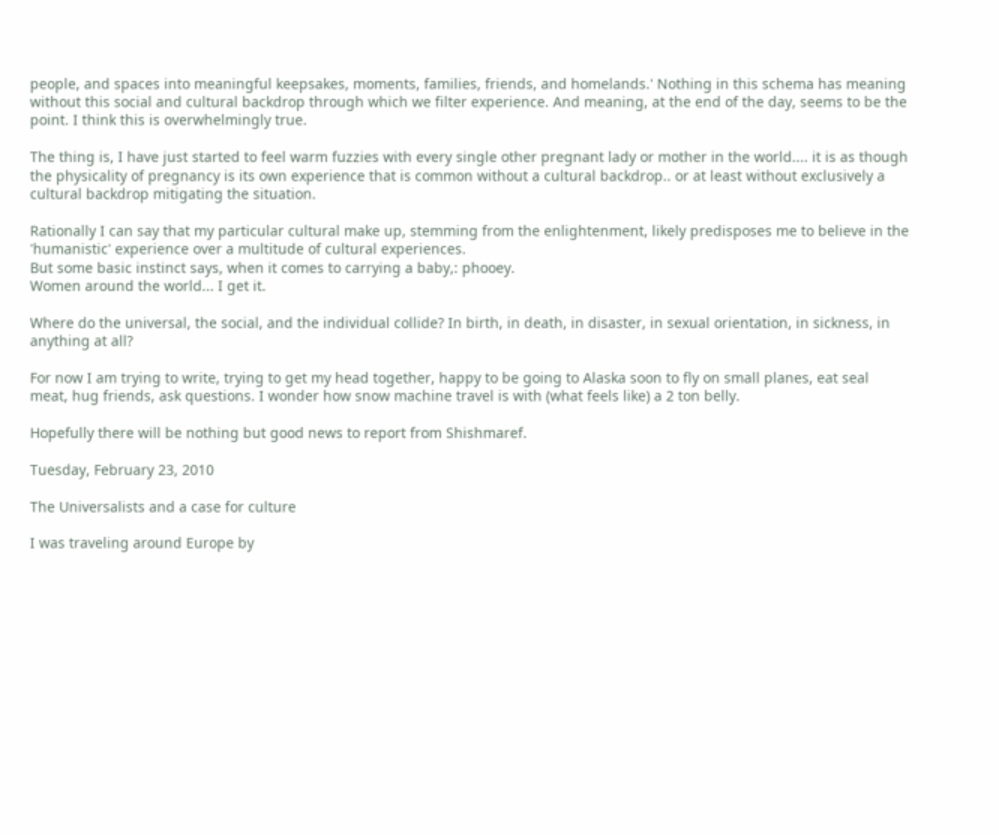people, and spaces into meaningful keepsakes, moments, families, friends, and homelands.' Nothing in this schema has meaning without this social and cultural backdrop through which we filter experience. And meaning, at the end of the day, seems to be the point. I think this is overwhelmingly true.

The thing is, I have just started to feel warm fuzzies with every single other pregnant lady or mother in the world.... it is as though the physicality of pregnancy is its own experience that is common without a cultural backdrop.. or at least without exclusively a cultural backdrop mitigating the situation.

Rationally I can say that my particular cultural make up, stemming from the enlightenment, likely predisposes me to believe in the 'humanistic' experience over a multitude of cultural experiences.
But some basic instinct says, when it comes to carrying a baby,: phooey.
Women around the world... I get it.

Where do the universal, the social, and the individual collide? In birth, in death, in disaster, in sexual orientation, in sickness, in anything at all?

For now I am trying to write, trying to get my head together, happy to be going to Alaska soon to fly on small planes, eat seal meat, hug friends, ask questions. I wonder how snow machine travel is with (what feels like) a 2 ton belly.

Hopefully there will be nothing but good news to report from Shishmaref.

Tuesday, February 23, 2010

The Universalists and a case for culture

I was traveling around Europe by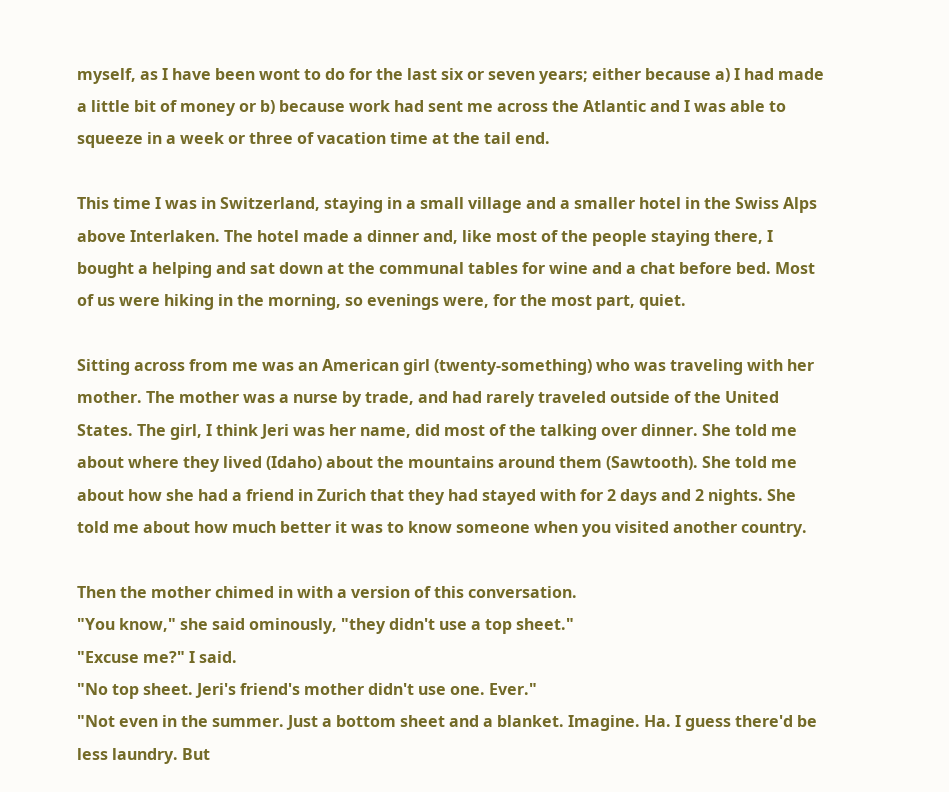myself, as I have been wont to do for the last six or seven years; either because a) I had made a little bit of money or b) because work had sent me across the Atlantic and I was able to squeeze in a week or three of vacation time at the tail end.

This time I was in Switzerland, staying in a small village and a smaller hotel in the Swiss Alps above Interlaken. The hotel made a dinner and, like most of the people staying there, I bought a helping and sat down at the communal tables for wine and a chat before bed. Most of us were hiking in the morning, so evenings were, for the most part, quiet.

Sitting across from me was an American girl (twenty-something) who was traveling with her mother. The mother was a nurse by trade, and had rarely traveled outside of the United States. The girl, I think Jeri was her name, did most of the talking over dinner. She told me about where they lived (Idaho) about the mountains around them (Sawtooth). She told me about how she had a friend in Zurich that they had stayed with for 2 days and 2 nights. She told me about how much better it was to know someone when you visited another country.

Then the mother chimed in with a version of this conversation.
"You know," she said ominously, "they didn't use a top sheet."
"Excuse me?" I said.
"No top sheet. Jeri's friend's mother didn't use one. Ever."
"Not even in the summer. Just a bottom sheet and a blanket. Imagine. Ha. I guess there'd be less laundry. But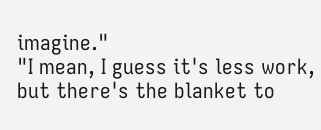imagine."
"I mean, I guess it's less work, but there's the blanket to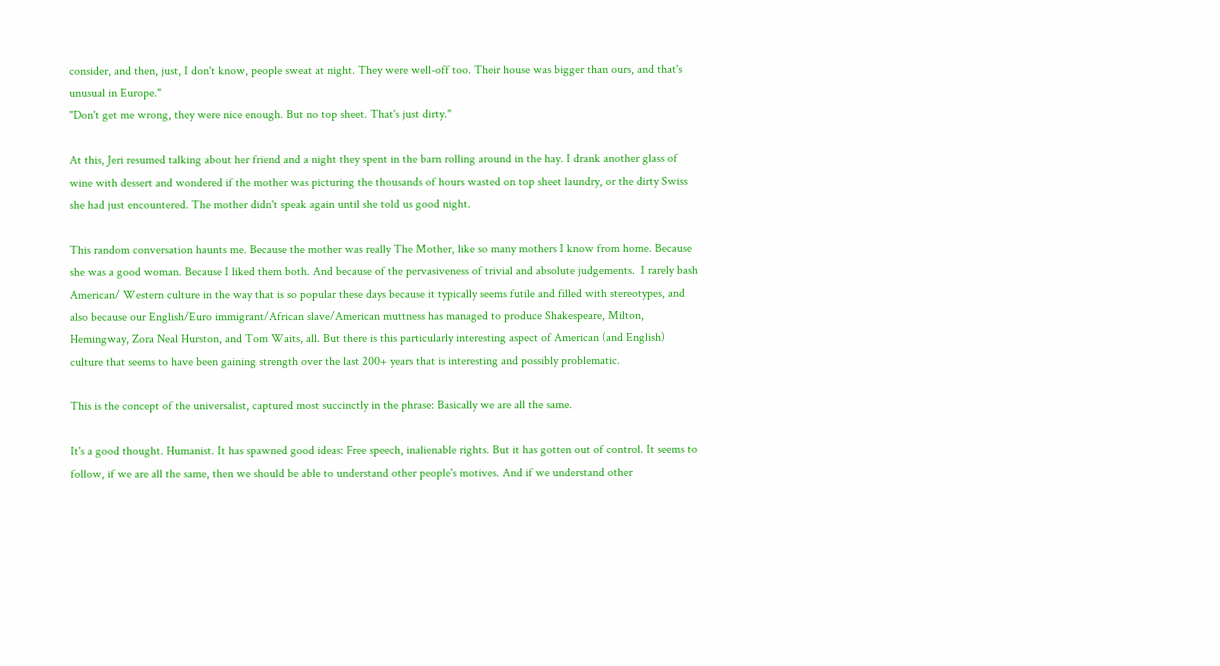consider, and then, just, I don't know, people sweat at night. They were well-off too. Their house was bigger than ours, and that's unusual in Europe."
"Don't get me wrong, they were nice enough. But no top sheet. That's just dirty."

At this, Jeri resumed talking about her friend and a night they spent in the barn rolling around in the hay. I drank another glass of wine with dessert and wondered if the mother was picturing the thousands of hours wasted on top sheet laundry, or the dirty Swiss she had just encountered. The mother didn't speak again until she told us good night.

This random conversation haunts me. Because the mother was really The Mother, like so many mothers I know from home. Because she was a good woman. Because I liked them both. And because of the pervasiveness of trivial and absolute judgements.  I rarely bash American/ Western culture in the way that is so popular these days because it typically seems futile and filled with stereotypes, and also because our English/Euro immigrant/African slave/American muttness has managed to produce Shakespeare, Milton, Hemingway, Zora Neal Hurston, and Tom Waits, all. But there is this particularly interesting aspect of American (and English) culture that seems to have been gaining strength over the last 200+ years that is interesting and possibly problematic.

This is the concept of the universalist, captured most succinctly in the phrase: Basically we are all the same.

It's a good thought. Humanist. It has spawned good ideas: Free speech, inalienable rights. But it has gotten out of control. It seems to follow, if we are all the same, then we should be able to understand other people's motives. And if we understand other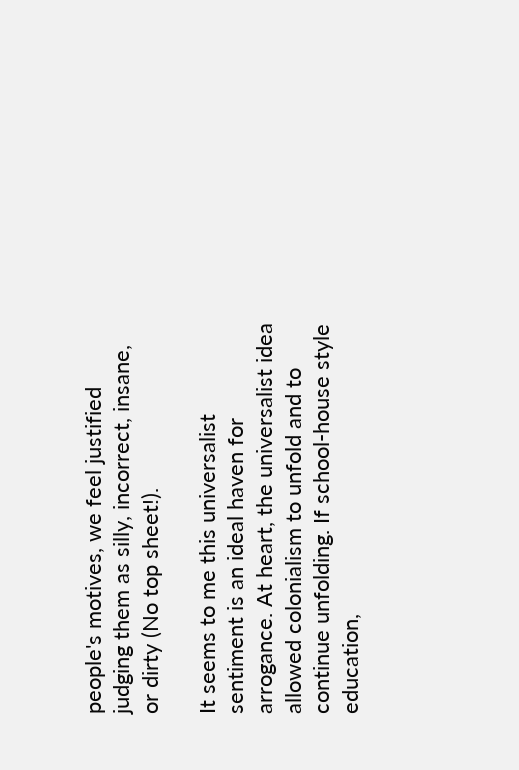people's motives, we feel justified judging them as silly, incorrect, insane, or dirty (No top sheet!).

It seems to me this universalist sentiment is an ideal haven for arrogance. At heart, the universalist idea allowed colonialism to unfold and to continue unfolding. If school-house style education,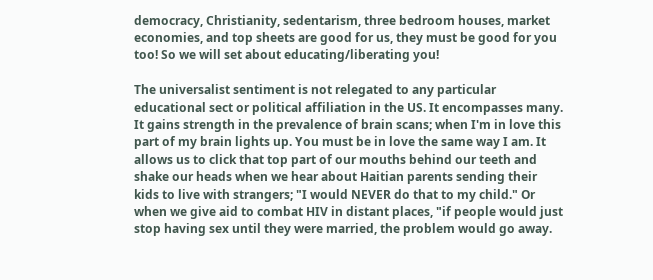democracy, Christianity, sedentarism, three bedroom houses, market economies, and top sheets are good for us, they must be good for you too! So we will set about educating/liberating you!

The universalist sentiment is not relegated to any particular educational sect or political affiliation in the US. It encompasses many. It gains strength in the prevalence of brain scans; when I'm in love this part of my brain lights up. You must be in love the same way I am. It allows us to click that top part of our mouths behind our teeth and shake our heads when we hear about Haitian parents sending their kids to live with strangers; "I would NEVER do that to my child." Or when we give aid to combat HIV in distant places, "if people would just stop having sex until they were married, the problem would go away.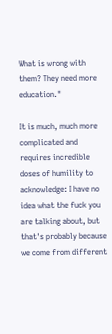What is wrong with them? They need more education."

It is much, much more complicated and requires incredible doses of humility to acknowledge: I have no idea what the fuck you are talking about, but that's probably because we come from different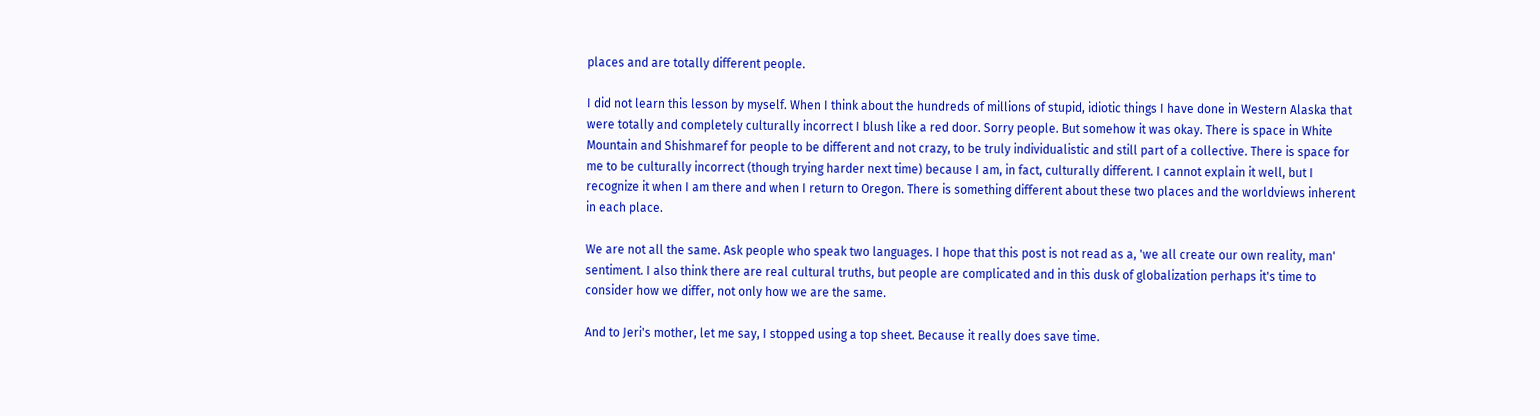places and are totally different people.

I did not learn this lesson by myself. When I think about the hundreds of millions of stupid, idiotic things I have done in Western Alaska that were totally and completely culturally incorrect I blush like a red door. Sorry people. But somehow it was okay. There is space in White Mountain and Shishmaref for people to be different and not crazy, to be truly individualistic and still part of a collective. There is space for me to be culturally incorrect (though trying harder next time) because I am, in fact, culturally different. I cannot explain it well, but I recognize it when I am there and when I return to Oregon. There is something different about these two places and the worldviews inherent in each place.

We are not all the same. Ask people who speak two languages. I hope that this post is not read as a, 'we all create our own reality, man' sentiment. I also think there are real cultural truths, but people are complicated and in this dusk of globalization perhaps it's time to consider how we differ, not only how we are the same.

And to Jeri's mother, let me say, I stopped using a top sheet. Because it really does save time.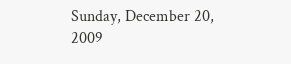Sunday, December 20, 2009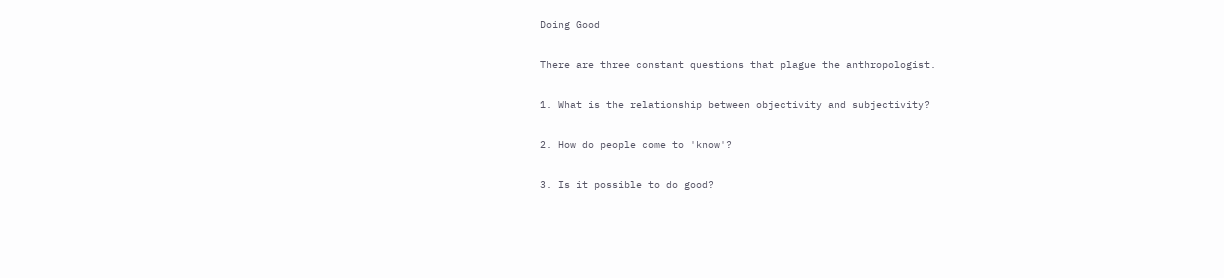Doing Good

There are three constant questions that plague the anthropologist.

1. What is the relationship between objectivity and subjectivity?

2. How do people come to 'know'?

3. Is it possible to do good?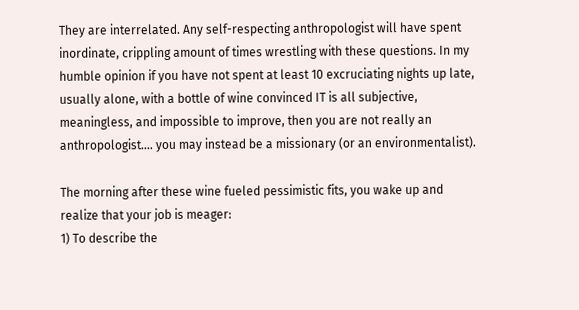They are interrelated. Any self-respecting anthropologist will have spent inordinate, crippling amount of times wrestling with these questions. In my humble opinion if you have not spent at least 10 excruciating nights up late, usually alone, with a bottle of wine convinced IT is all subjective, meaningless, and impossible to improve, then you are not really an anthropologist.... you may instead be a missionary (or an environmentalist).

The morning after these wine fueled pessimistic fits, you wake up and realize that your job is meager:
1) To describe the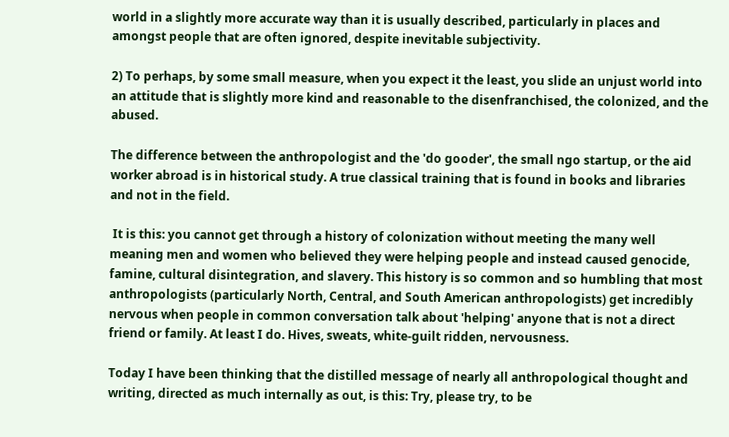world in a slightly more accurate way than it is usually described, particularly in places and amongst people that are often ignored, despite inevitable subjectivity.

2) To perhaps, by some small measure, when you expect it the least, you slide an unjust world into an attitude that is slightly more kind and reasonable to the disenfranchised, the colonized, and the abused.

The difference between the anthropologist and the 'do gooder', the small ngo startup, or the aid worker abroad is in historical study. A true classical training that is found in books and libraries and not in the field.

 It is this: you cannot get through a history of colonization without meeting the many well meaning men and women who believed they were helping people and instead caused genocide, famine, cultural disintegration, and slavery. This history is so common and so humbling that most anthropologists (particularly North, Central, and South American anthropologists) get incredibly nervous when people in common conversation talk about 'helping' anyone that is not a direct friend or family. At least I do. Hives, sweats, white-guilt ridden, nervousness.

Today I have been thinking that the distilled message of nearly all anthropological thought and writing, directed as much internally as out, is this: Try, please try, to be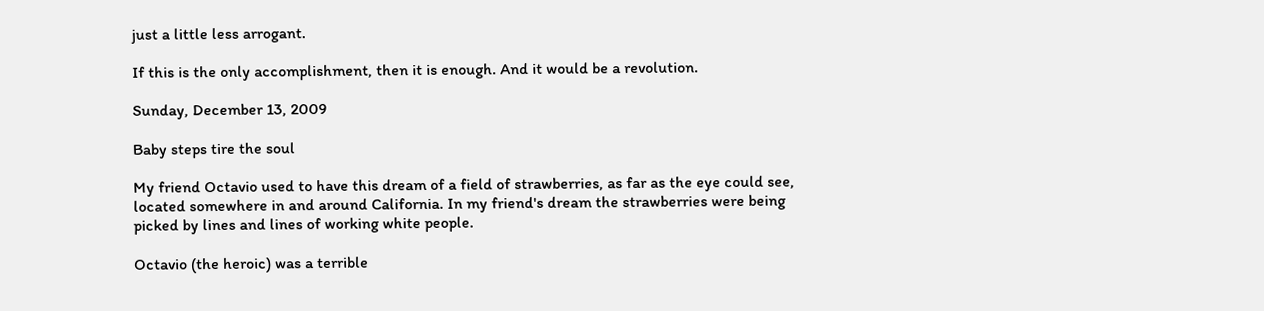just a little less arrogant.

If this is the only accomplishment, then it is enough. And it would be a revolution.

Sunday, December 13, 2009

Baby steps tire the soul

My friend Octavio used to have this dream of a field of strawberries, as far as the eye could see, located somewhere in and around California. In my friend's dream the strawberries were being picked by lines and lines of working white people.

Octavio (the heroic) was a terrible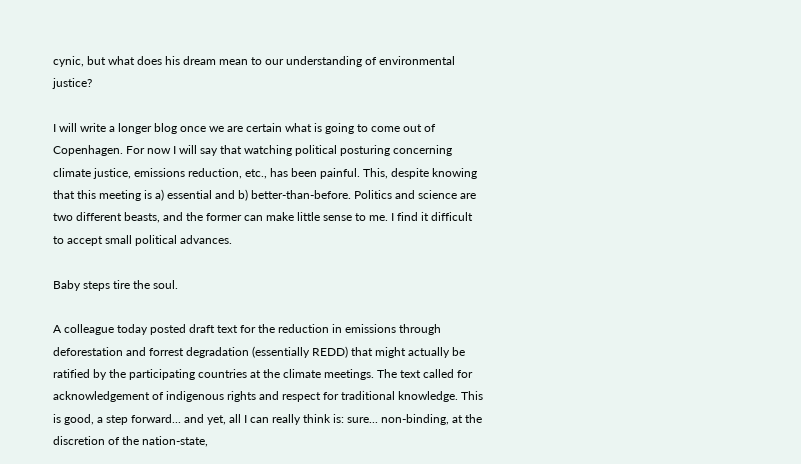cynic, but what does his dream mean to our understanding of environmental justice?

I will write a longer blog once we are certain what is going to come out of Copenhagen. For now I will say that watching political posturing concerning climate justice, emissions reduction, etc., has been painful. This, despite knowing that this meeting is a) essential and b) better-than-before. Politics and science are two different beasts, and the former can make little sense to me. I find it difficult to accept small political advances.

Baby steps tire the soul.

A colleague today posted draft text for the reduction in emissions through deforestation and forrest degradation (essentially REDD) that might actually be ratified by the participating countries at the climate meetings. The text called for acknowledgement of indigenous rights and respect for traditional knowledge. This is good, a step forward... and yet, all I can really think is: sure... non-binding, at the discretion of the nation-state,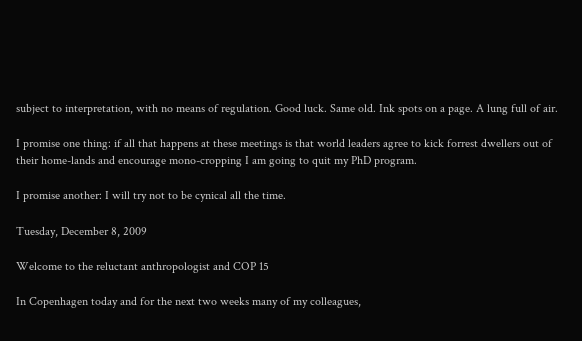subject to interpretation, with no means of regulation. Good luck. Same old. Ink spots on a page. A lung full of air.

I promise one thing: if all that happens at these meetings is that world leaders agree to kick forrest dwellers out of their home-lands and encourage mono-cropping I am going to quit my PhD program.

I promise another: I will try not to be cynical all the time.

Tuesday, December 8, 2009

Welcome to the reluctant anthropologist and COP 15

In Copenhagen today and for the next two weeks many of my colleagues,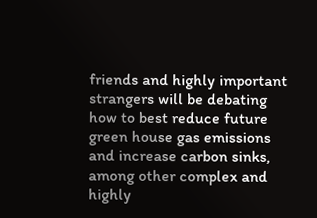friends and highly important strangers will be debating how to best reduce future green house gas emissions and increase carbon sinks, among other complex and highly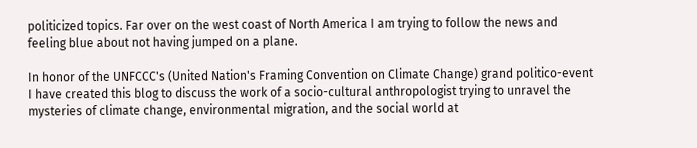politicized topics. Far over on the west coast of North America I am trying to follow the news and feeling blue about not having jumped on a plane.

In honor of the UNFCCC's (United Nation's Framing Convention on Climate Change) grand politico-event I have created this blog to discuss the work of a socio-cultural anthropologist trying to unravel the mysteries of climate change, environmental migration, and the social world at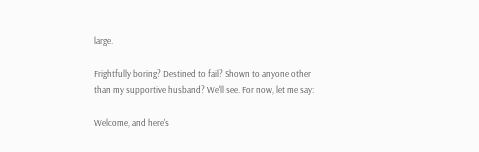large.

Frightfully boring? Destined to fail? Shown to anyone other than my supportive husband? We'll see. For now, let me say:

Welcome, and here's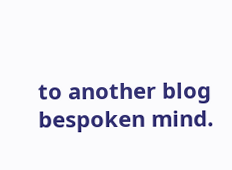to another blog bespoken mind.